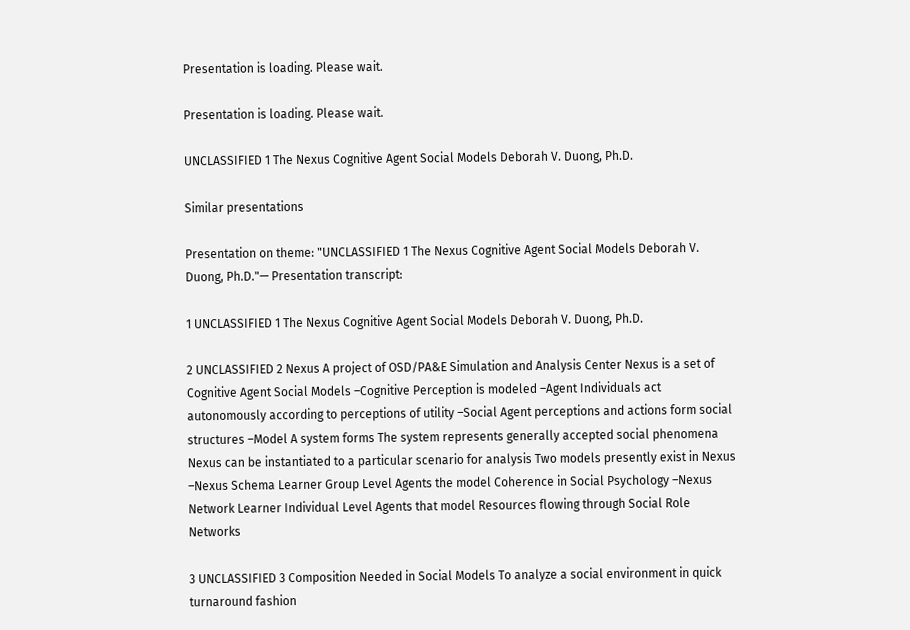Presentation is loading. Please wait.

Presentation is loading. Please wait.

UNCLASSIFIED 1 The Nexus Cognitive Agent Social Models Deborah V. Duong, Ph.D.

Similar presentations

Presentation on theme: "UNCLASSIFIED 1 The Nexus Cognitive Agent Social Models Deborah V. Duong, Ph.D."— Presentation transcript:

1 UNCLASSIFIED 1 The Nexus Cognitive Agent Social Models Deborah V. Duong, Ph.D.

2 UNCLASSIFIED 2 Nexus A project of OSD/PA&E Simulation and Analysis Center Nexus is a set of Cognitive Agent Social Models –Cognitive Perception is modeled –Agent Individuals act autonomously according to perceptions of utility –Social Agent perceptions and actions form social structures –Model A system forms The system represents generally accepted social phenomena Nexus can be instantiated to a particular scenario for analysis Two models presently exist in Nexus –Nexus Schema Learner Group Level Agents the model Coherence in Social Psychology –Nexus Network Learner Individual Level Agents that model Resources flowing through Social Role Networks

3 UNCLASSIFIED 3 Composition Needed in Social Models To analyze a social environment in quick turnaround fashion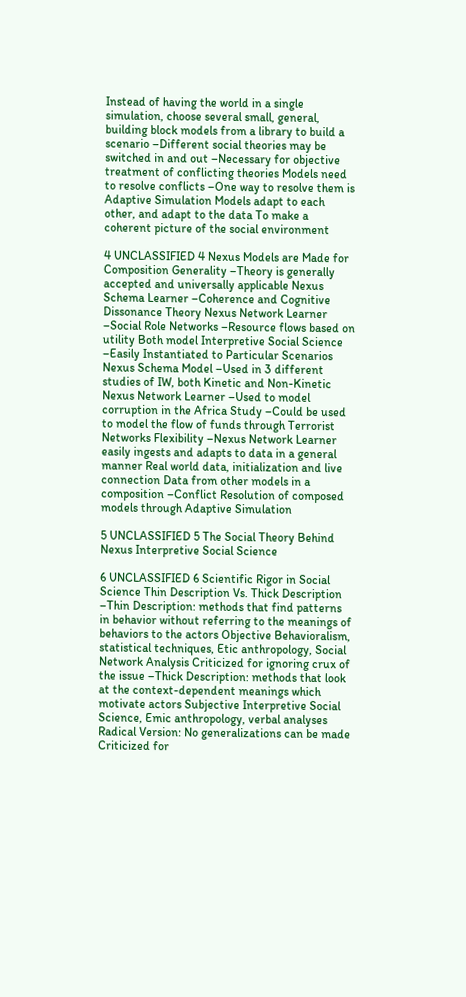Instead of having the world in a single simulation, choose several small, general, building block models from a library to build a scenario –Different social theories may be switched in and out –Necessary for objective treatment of conflicting theories Models need to resolve conflicts –One way to resolve them is Adaptive Simulation Models adapt to each other, and adapt to the data To make a coherent picture of the social environment

4 UNCLASSIFIED 4 Nexus Models are Made for Composition Generality –Theory is generally accepted and universally applicable Nexus Schema Learner –Coherence and Cognitive Dissonance Theory Nexus Network Learner –Social Role Networks –Resource flows based on utility Both model Interpretive Social Science –Easily Instantiated to Particular Scenarios Nexus Schema Model –Used in 3 different studies of IW, both Kinetic and Non-Kinetic Nexus Network Learner –Used to model corruption in the Africa Study –Could be used to model the flow of funds through Terrorist Networks Flexibility –Nexus Network Learner easily ingests and adapts to data in a general manner Real world data, initialization and live connection Data from other models in a composition –Conflict Resolution of composed models through Adaptive Simulation

5 UNCLASSIFIED 5 The Social Theory Behind Nexus Interpretive Social Science

6 UNCLASSIFIED 6 Scientific Rigor in Social Science Thin Description Vs. Thick Description –Thin Description: methods that find patterns in behavior without referring to the meanings of behaviors to the actors Objective Behavioralism, statistical techniques, Etic anthropology, Social Network Analysis Criticized for ignoring crux of the issue –Thick Description: methods that look at the context-dependent meanings which motivate actors Subjective Interpretive Social Science, Emic anthropology, verbal analyses Radical Version: No generalizations can be made Criticized for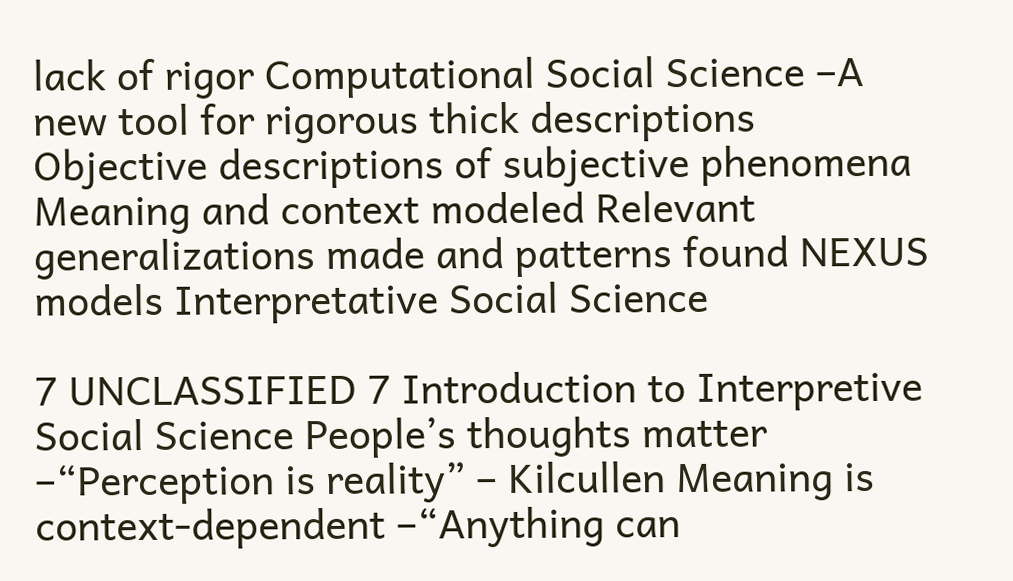lack of rigor Computational Social Science –A new tool for rigorous thick descriptions Objective descriptions of subjective phenomena Meaning and context modeled Relevant generalizations made and patterns found NEXUS models Interpretative Social Science

7 UNCLASSIFIED 7 Introduction to Interpretive Social Science People’s thoughts matter –“Perception is reality” – Kilcullen Meaning is context-dependent –“Anything can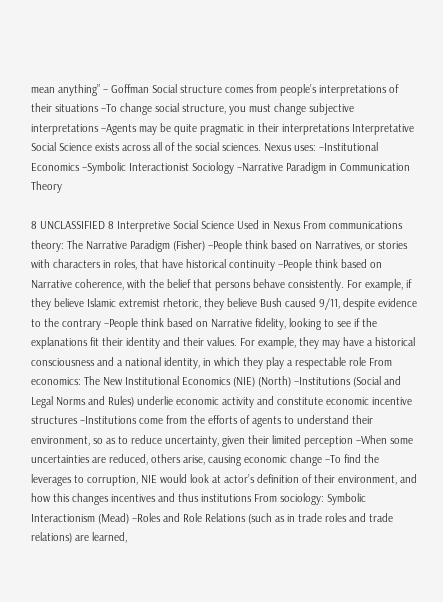mean anything” – Goffman Social structure comes from people’s interpretations of their situations –To change social structure, you must change subjective interpretations –Agents may be quite pragmatic in their interpretations Interpretative Social Science exists across all of the social sciences. Nexus uses: –Institutional Economics –Symbolic Interactionist Sociology –Narrative Paradigm in Communication Theory

8 UNCLASSIFIED 8 Interpretive Social Science Used in Nexus From communications theory: The Narrative Paradigm (Fisher) –People think based on Narratives, or stories with characters in roles, that have historical continuity –People think based on Narrative coherence, with the belief that persons behave consistently. For example, if they believe Islamic extremist rhetoric, they believe Bush caused 9/11, despite evidence to the contrary –People think based on Narrative fidelity, looking to see if the explanations fit their identity and their values. For example, they may have a historical consciousness and a national identity, in which they play a respectable role From economics: The New Institutional Economics (NIE) (North) –Institutions (Social and Legal Norms and Rules) underlie economic activity and constitute economic incentive structures –Institutions come from the efforts of agents to understand their environment, so as to reduce uncertainty, given their limited perception –When some uncertainties are reduced, others arise, causing economic change –To find the leverages to corruption, NIE would look at actor’s definition of their environment, and how this changes incentives and thus institutions From sociology: Symbolic Interactionism (Mead) –Roles and Role Relations (such as in trade roles and trade relations) are learned,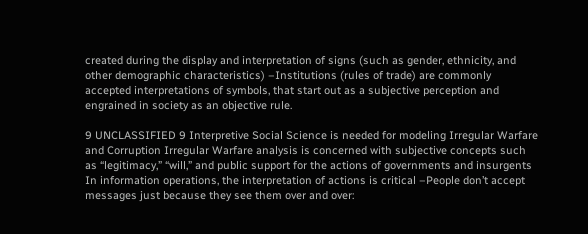created during the display and interpretation of signs (such as gender, ethnicity, and other demographic characteristics) –Institutions (rules of trade) are commonly accepted interpretations of symbols, that start out as a subjective perception and engrained in society as an objective rule.

9 UNCLASSIFIED 9 Interpretive Social Science is needed for modeling Irregular Warfare and Corruption Irregular Warfare analysis is concerned with subjective concepts such as “legitimacy,” “will,” and public support for the actions of governments and insurgents In information operations, the interpretation of actions is critical –People don’t accept messages just because they see them over and over: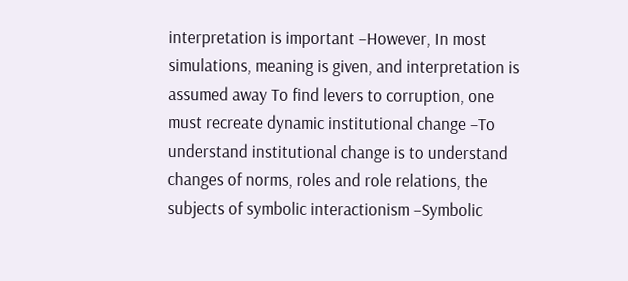interpretation is important –However, In most simulations, meaning is given, and interpretation is assumed away To find levers to corruption, one must recreate dynamic institutional change –To understand institutional change is to understand changes of norms, roles and role relations, the subjects of symbolic interactionism –Symbolic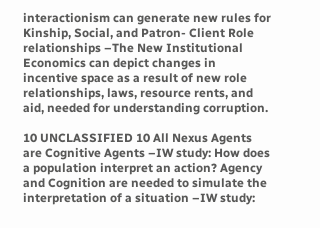interactionism can generate new rules for Kinship, Social, and Patron- Client Role relationships –The New Institutional Economics can depict changes in incentive space as a result of new role relationships, laws, resource rents, and aid, needed for understanding corruption.

10 UNCLASSIFIED 10 All Nexus Agents are Cognitive Agents –IW study: How does a population interpret an action? Agency and Cognition are needed to simulate the interpretation of a situation –IW study: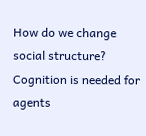How do we change social structure? Cognition is needed for agents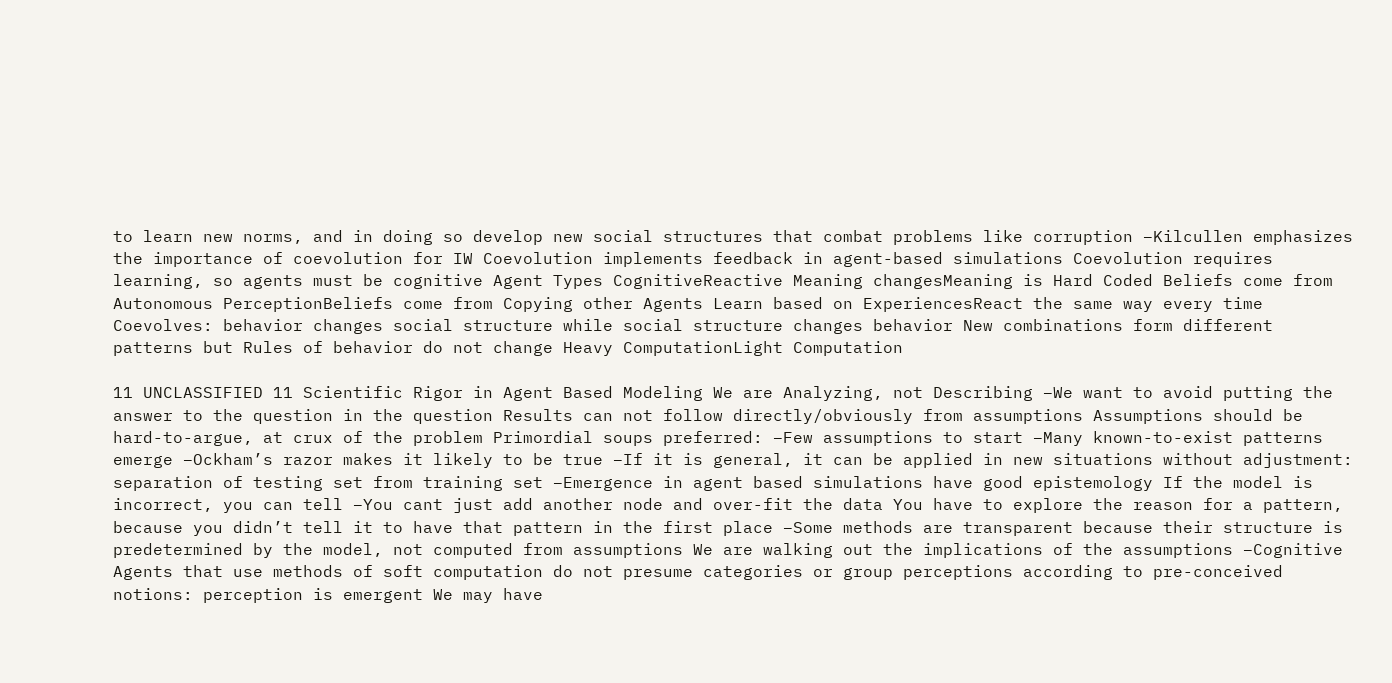to learn new norms, and in doing so develop new social structures that combat problems like corruption –Kilcullen emphasizes the importance of coevolution for IW Coevolution implements feedback in agent-based simulations Coevolution requires learning, so agents must be cognitive Agent Types CognitiveReactive Meaning changesMeaning is Hard Coded Beliefs come from Autonomous PerceptionBeliefs come from Copying other Agents Learn based on ExperiencesReact the same way every time Coevolves: behavior changes social structure while social structure changes behavior New combinations form different patterns but Rules of behavior do not change Heavy ComputationLight Computation

11 UNCLASSIFIED 11 Scientific Rigor in Agent Based Modeling We are Analyzing, not Describing –We want to avoid putting the answer to the question in the question Results can not follow directly/obviously from assumptions Assumptions should be hard-to-argue, at crux of the problem Primordial soups preferred: –Few assumptions to start –Many known-to-exist patterns emerge –Ockham’s razor makes it likely to be true –If it is general, it can be applied in new situations without adjustment: separation of testing set from training set –Emergence in agent based simulations have good epistemology If the model is incorrect, you can tell –You cant just add another node and over-fit the data You have to explore the reason for a pattern, because you didn’t tell it to have that pattern in the first place –Some methods are transparent because their structure is predetermined by the model, not computed from assumptions We are walking out the implications of the assumptions –Cognitive Agents that use methods of soft computation do not presume categories or group perceptions according to pre-conceived notions: perception is emergent We may have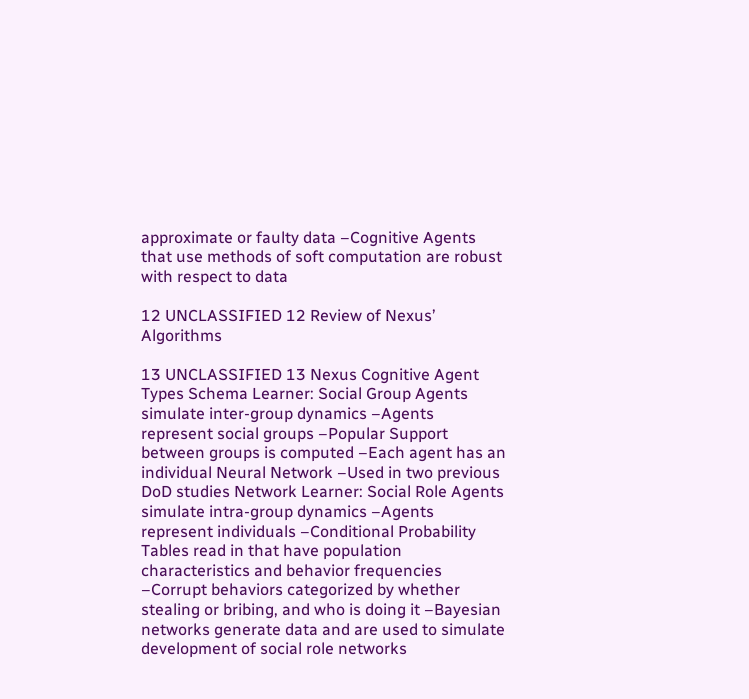approximate or faulty data –Cognitive Agents that use methods of soft computation are robust with respect to data

12 UNCLASSIFIED 12 Review of Nexus’ Algorithms

13 UNCLASSIFIED 13 Nexus Cognitive Agent Types Schema Learner: Social Group Agents simulate inter-group dynamics –Agents represent social groups –Popular Support between groups is computed –Each agent has an individual Neural Network –Used in two previous DoD studies Network Learner: Social Role Agents simulate intra-group dynamics –Agents represent individuals –Conditional Probability Tables read in that have population characteristics and behavior frequencies –Corrupt behaviors categorized by whether stealing or bribing, and who is doing it –Bayesian networks generate data and are used to simulate development of social role networks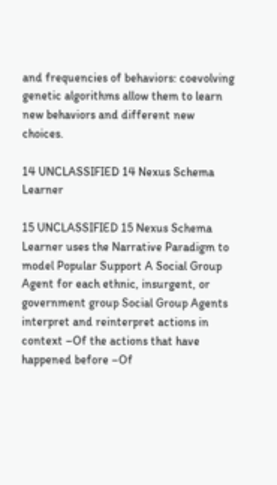and frequencies of behaviors: coevolving genetic algorithms allow them to learn new behaviors and different new choices.

14 UNCLASSIFIED 14 Nexus Schema Learner

15 UNCLASSIFIED 15 Nexus Schema Learner uses the Narrative Paradigm to model Popular Support A Social Group Agent for each ethnic, insurgent, or government group Social Group Agents interpret and reinterpret actions in context –Of the actions that have happened before –Of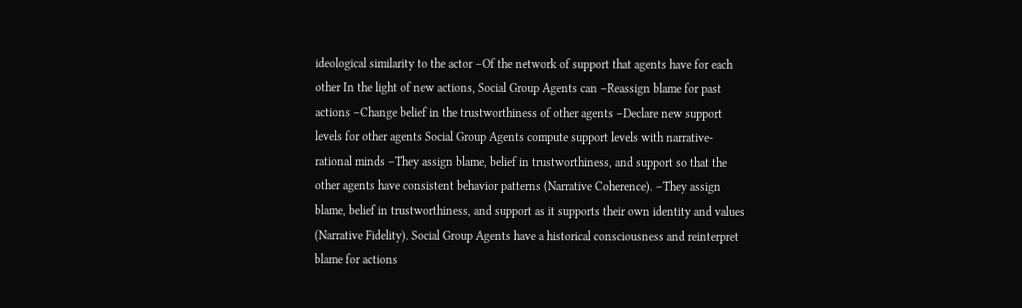ideological similarity to the actor –Of the network of support that agents have for each other In the light of new actions, Social Group Agents can –Reassign blame for past actions –Change belief in the trustworthiness of other agents –Declare new support levels for other agents Social Group Agents compute support levels with narrative-rational minds –They assign blame, belief in trustworthiness, and support so that the other agents have consistent behavior patterns (Narrative Coherence). –They assign blame, belief in trustworthiness, and support as it supports their own identity and values (Narrative Fidelity). Social Group Agents have a historical consciousness and reinterpret blame for actions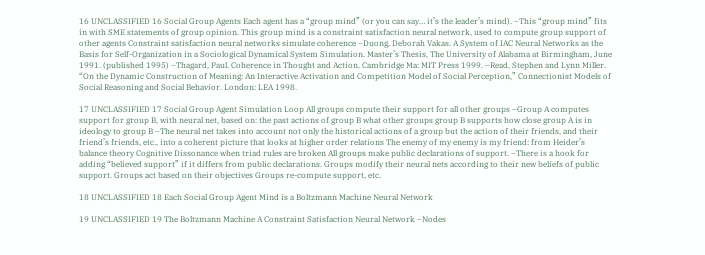16 UNCLASSIFIED 16 Social Group Agents Each agent has a “group mind” (or you can say… it’s the leader’s mind). –This “group mind” fits in with SME statements of group opinion. This group mind is a constraint satisfaction neural network, used to compute group support of other agents Constraint satisfaction neural networks simulate coherence –Duong, Deborah Vakas. A System of IAC Neural Networks as the Basis for Self-Organization in a Sociological Dynamical System Simulation. Master’s Thesis, The University of Alabama at Birmingham, June 1991. (published 1995) –Thagard, Paul. Coherence in Thought and Action. Cambridge Ma: MIT Press 1999. –Read, Stephen and Lynn Miller. “On the Dynamic Construction of Meaning: An Interactive Activation and Competition Model of Social Perception,” Connectionist Models of Social Reasoning and Social Behavior. London: LEA 1998.

17 UNCLASSIFIED 17 Social Group Agent Simulation Loop All groups compute their support for all other groups –Group A computes support for group B, with neural net, based on: the past actions of group B what other groups group B supports how close group A is in ideology to group B –The neural net takes into account not only the historical actions of a group but the action of their friends, and their friend’s friends, etc., into a coherent picture that looks at higher order relations The enemy of my enemy is my friend: from Heider’s balance theory Cognitive Dissonance when triad rules are broken All groups make public declarations of support. –There is a hook for adding “believed support” if it differs from public declarations. Groups modify their neural nets according to their new beliefs of public support. Groups act based on their objectives Groups re-compute support, etc.

18 UNCLASSIFIED 18 Each Social Group Agent Mind is a Boltzmann Machine Neural Network

19 UNCLASSIFIED 19 The Boltzmann Machine A Constraint Satisfaction Neural Network –Nodes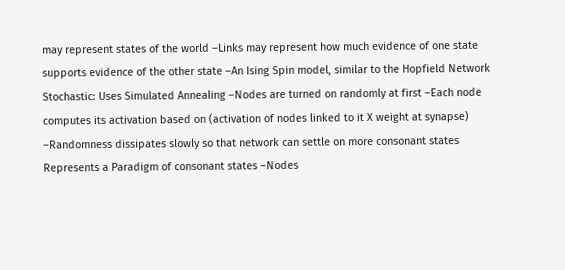may represent states of the world –Links may represent how much evidence of one state supports evidence of the other state –An Ising Spin model, similar to the Hopfield Network Stochastic: Uses Simulated Annealing –Nodes are turned on randomly at first –Each node computes its activation based on (activation of nodes linked to it X weight at synapse) –Randomness dissipates slowly so that network can settle on more consonant states Represents a Paradigm of consonant states –Nodes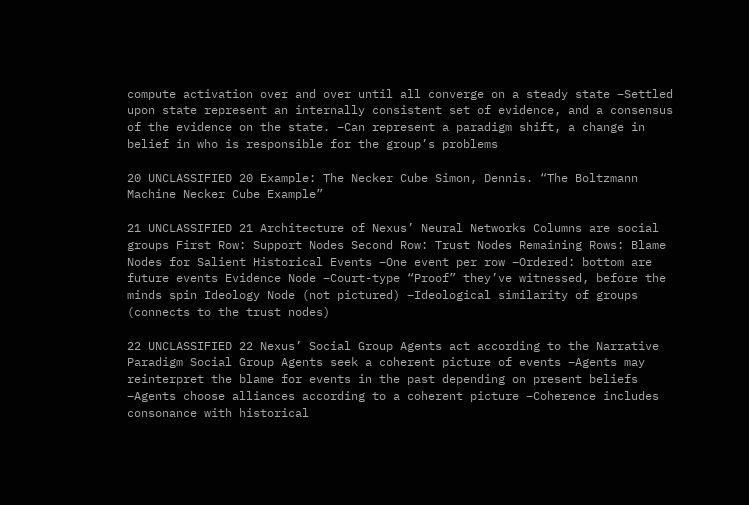compute activation over and over until all converge on a steady state –Settled upon state represent an internally consistent set of evidence, and a consensus of the evidence on the state. –Can represent a paradigm shift, a change in belief in who is responsible for the group’s problems

20 UNCLASSIFIED 20 Example: The Necker Cube Simon, Dennis. “The Boltzmann Machine Necker Cube Example”

21 UNCLASSIFIED 21 Architecture of Nexus’ Neural Networks Columns are social groups First Row: Support Nodes Second Row: Trust Nodes Remaining Rows: Blame Nodes for Salient Historical Events –One event per row –Ordered: bottom are future events Evidence Node –Court-type “Proof” they’ve witnessed, before the minds spin Ideology Node (not pictured) –Ideological similarity of groups (connects to the trust nodes)

22 UNCLASSIFIED 22 Nexus’ Social Group Agents act according to the Narrative Paradigm Social Group Agents seek a coherent picture of events –Agents may reinterpret the blame for events in the past depending on present beliefs –Agents choose alliances according to a coherent picture –Coherence includes consonance with historical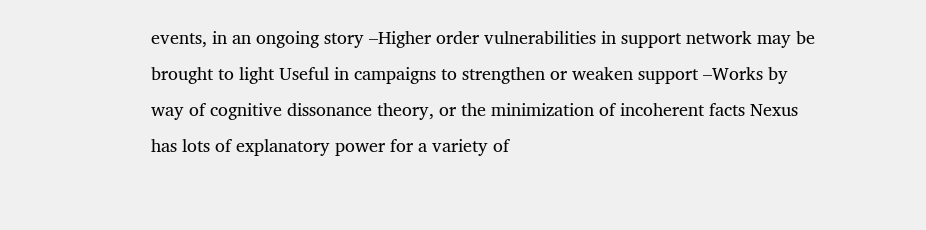events, in an ongoing story –Higher order vulnerabilities in support network may be brought to light Useful in campaigns to strengthen or weaken support –Works by way of cognitive dissonance theory, or the minimization of incoherent facts Nexus has lots of explanatory power for a variety of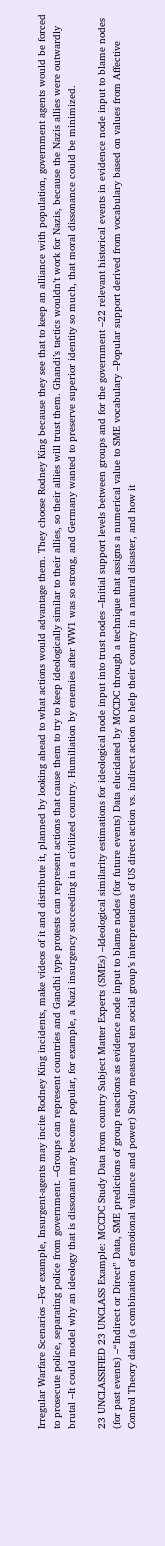Irregular Warfare Scenarios –For example, Insurgent-agents may incite Rodney King incidents, make videos of it and distribute it, planned by looking ahead to what actions would advantage them. They choose Rodney King because they see that to keep an alliance with population, government agents would be forced to prosecute police, separating police from government. –Groups can represent countries and Gandhi type protests can represent actions that cause them to try to keep ideologically similar to their allies, so their allies will trust them. Ghandi’s tactics wouldn’t work for Nazis, because the Nazis allies were outwardly brutal –It could model why an ideology that is dissonant may become popular, for example, a Nazi insurgency succeeding in a civilized country. Humiliation by enemies after WW1 was so strong, and Germany wanted to preserve superior identity so much, that moral dissonance could be minimized.

23 UNCLASSIFIED 23 UNCLASS Example: MCCDC Study Data from country Subject Matter Experts (SMEs) –Ideological similarity estimations for ideological node input into trust nodes –Initial support levels between groups and for the government –22 relevant historical events in evidence node input to blame nodes (for past events) –“Indirect or Direct” Data, SME predictions of group reactions as evidence node input to blame nodes (for future events) Data elucidated by MCCDC through a technique that assigns a numerical value to SME vocabulary –Popular support derived from vocabulary based on values from Affective Control Theory data (a combination of emotional valiance and power) Study measured ten social group’s interpretations of US direct action vs. indirect action to help their country in a natural disaster, and how it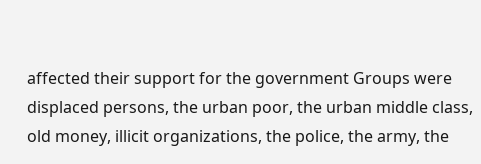affected their support for the government Groups were displaced persons, the urban poor, the urban middle class, old money, illicit organizations, the police, the army, the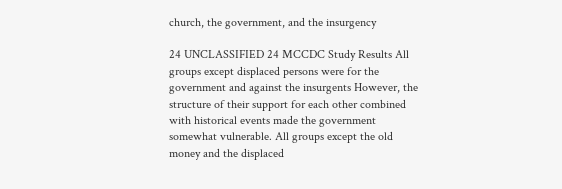church, the government, and the insurgency

24 UNCLASSIFIED 24 MCCDC Study Results All groups except displaced persons were for the government and against the insurgents However, the structure of their support for each other combined with historical events made the government somewhat vulnerable. All groups except the old money and the displaced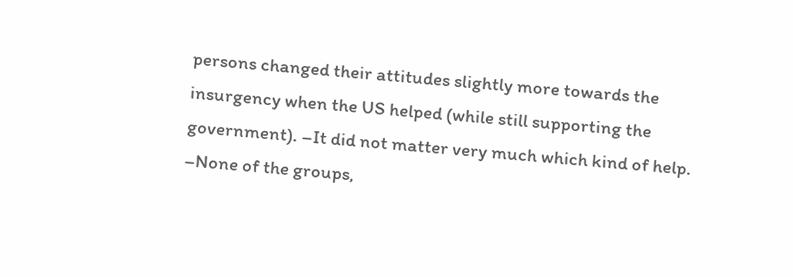persons changed their attitudes slightly more towards the insurgency when the US helped (while still supporting the government). –It did not matter very much which kind of help. –None of the groups,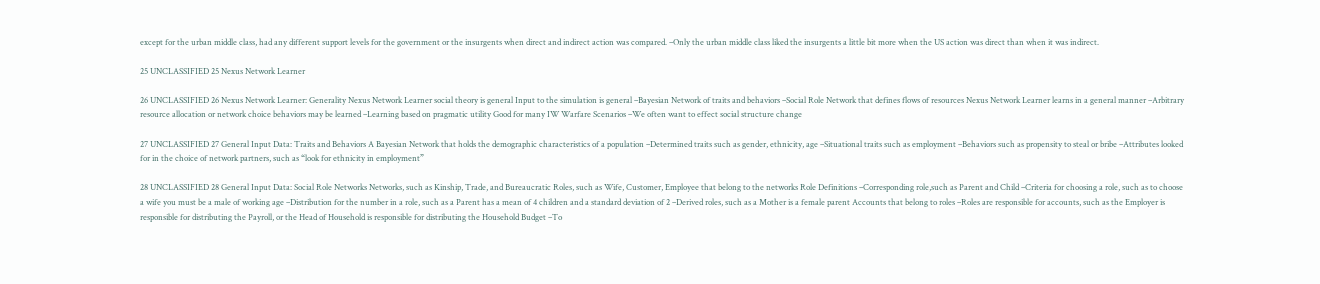except for the urban middle class, had any different support levels for the government or the insurgents when direct and indirect action was compared. –Only the urban middle class liked the insurgents a little bit more when the US action was direct than when it was indirect.

25 UNCLASSIFIED 25 Nexus Network Learner

26 UNCLASSIFIED 26 Nexus Network Learner: Generality Nexus Network Learner social theory is general Input to the simulation is general –Bayesian Network of traits and behaviors –Social Role Network that defines flows of resources Nexus Network Learner learns in a general manner –Arbitrary resource allocation or network choice behaviors may be learned –Learning based on pragmatic utility Good for many IW Warfare Scenarios –We often want to effect social structure change

27 UNCLASSIFIED 27 General Input Data: Traits and Behaviors A Bayesian Network that holds the demographic characteristics of a population –Determined traits such as gender, ethnicity, age –Situational traits such as employment –Behaviors such as propensity to steal or bribe –Attributes looked for in the choice of network partners, such as “look for ethnicity in employment”

28 UNCLASSIFIED 28 General Input Data: Social Role Networks Networks, such as Kinship, Trade, and Bureaucratic Roles, such as Wife, Customer, Employee that belong to the networks Role Definitions –Corresponding role,such as Parent and Child –Criteria for choosing a role, such as to choose a wife you must be a male of working age –Distribution for the number in a role, such as a Parent has a mean of 4 children and a standard deviation of 2 –Derived roles, such as a Mother is a female parent Accounts that belong to roles –Roles are responsible for accounts, such as the Employer is responsible for distributing the Payroll, or the Head of Household is responsible for distributing the Household Budget –To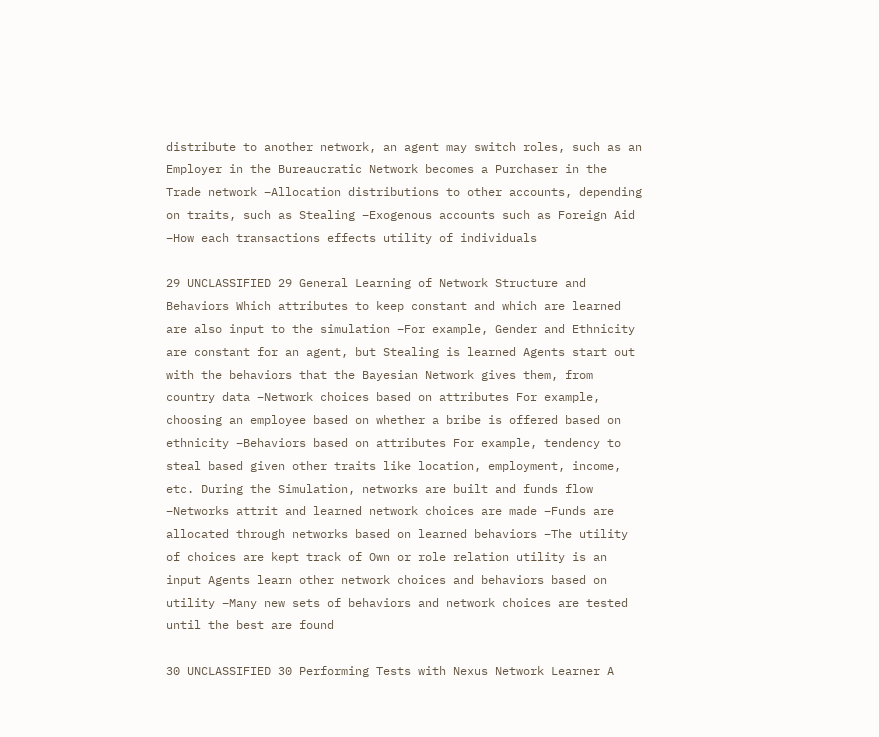distribute to another network, an agent may switch roles, such as an Employer in the Bureaucratic Network becomes a Purchaser in the Trade network –Allocation distributions to other accounts, depending on traits, such as Stealing –Exogenous accounts such as Foreign Aid –How each transactions effects utility of individuals

29 UNCLASSIFIED 29 General Learning of Network Structure and Behaviors Which attributes to keep constant and which are learned are also input to the simulation –For example, Gender and Ethnicity are constant for an agent, but Stealing is learned Agents start out with the behaviors that the Bayesian Network gives them, from country data –Network choices based on attributes For example, choosing an employee based on whether a bribe is offered based on ethnicity –Behaviors based on attributes For example, tendency to steal based given other traits like location, employment, income, etc. During the Simulation, networks are built and funds flow –Networks attrit and learned network choices are made –Funds are allocated through networks based on learned behaviors –The utility of choices are kept track of Own or role relation utility is an input Agents learn other network choices and behaviors based on utility –Many new sets of behaviors and network choices are tested until the best are found

30 UNCLASSIFIED 30 Performing Tests with Nexus Network Learner A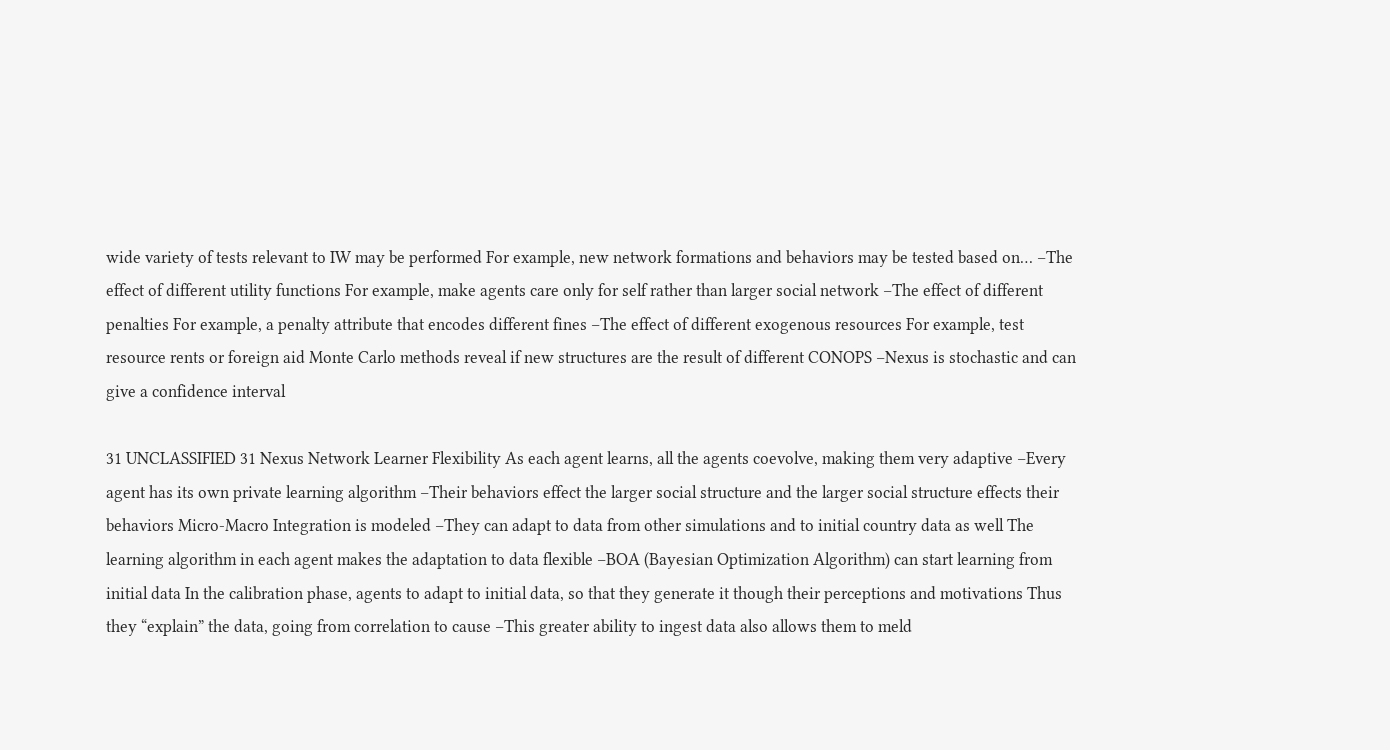wide variety of tests relevant to IW may be performed For example, new network formations and behaviors may be tested based on… –The effect of different utility functions For example, make agents care only for self rather than larger social network –The effect of different penalties For example, a penalty attribute that encodes different fines –The effect of different exogenous resources For example, test resource rents or foreign aid Monte Carlo methods reveal if new structures are the result of different CONOPS –Nexus is stochastic and can give a confidence interval

31 UNCLASSIFIED 31 Nexus Network Learner Flexibility As each agent learns, all the agents coevolve, making them very adaptive –Every agent has its own private learning algorithm –Their behaviors effect the larger social structure and the larger social structure effects their behaviors Micro-Macro Integration is modeled –They can adapt to data from other simulations and to initial country data as well The learning algorithm in each agent makes the adaptation to data flexible –BOA (Bayesian Optimization Algorithm) can start learning from initial data In the calibration phase, agents to adapt to initial data, so that they generate it though their perceptions and motivations Thus they “explain” the data, going from correlation to cause –This greater ability to ingest data also allows them to meld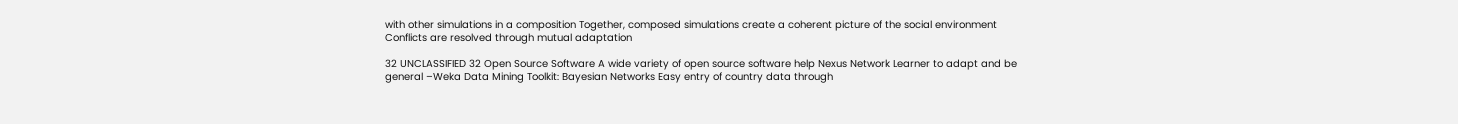with other simulations in a composition Together, composed simulations create a coherent picture of the social environment Conflicts are resolved through mutual adaptation

32 UNCLASSIFIED 32 Open Source Software A wide variety of open source software help Nexus Network Learner to adapt and be general –Weka Data Mining Toolkit: Bayesian Networks Easy entry of country data through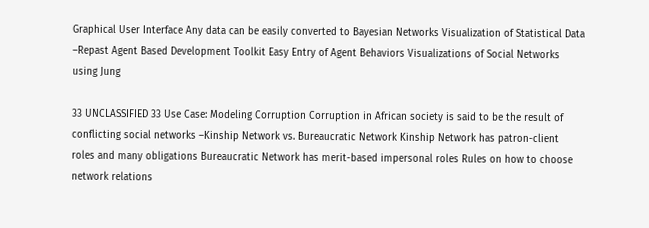Graphical User Interface Any data can be easily converted to Bayesian Networks Visualization of Statistical Data –Repast Agent Based Development Toolkit Easy Entry of Agent Behaviors Visualizations of Social Networks using Jung

33 UNCLASSIFIED 33 Use Case: Modeling Corruption Corruption in African society is said to be the result of conflicting social networks –Kinship Network vs. Bureaucratic Network Kinship Network has patron-client roles and many obligations Bureaucratic Network has merit-based impersonal roles Rules on how to choose network relations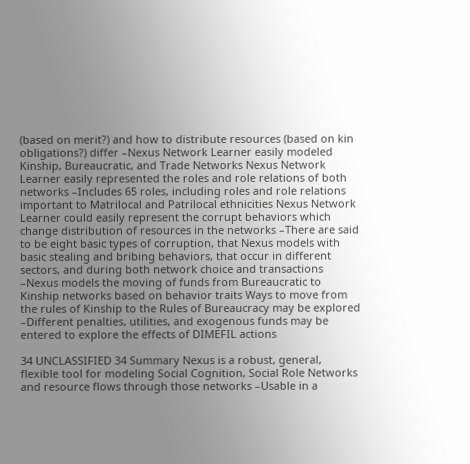(based on merit?) and how to distribute resources (based on kin obligations?) differ –Nexus Network Learner easily modeled Kinship, Bureaucratic, and Trade Networks Nexus Network Learner easily represented the roles and role relations of both networks –Includes 65 roles, including roles and role relations important to Matrilocal and Patrilocal ethnicities Nexus Network Learner could easily represent the corrupt behaviors which change distribution of resources in the networks –There are said to be eight basic types of corruption, that Nexus models with basic stealing and bribing behaviors, that occur in different sectors, and during both network choice and transactions –Nexus models the moving of funds from Bureaucratic to Kinship networks based on behavior traits Ways to move from the rules of Kinship to the Rules of Bureaucracy may be explored –Different penalties, utilities, and exogenous funds may be entered to explore the effects of DIMEFIL actions

34 UNCLASSIFIED 34 Summary Nexus is a robust, general, flexible tool for modeling Social Cognition, Social Role Networks and resource flows through those networks –Usable in a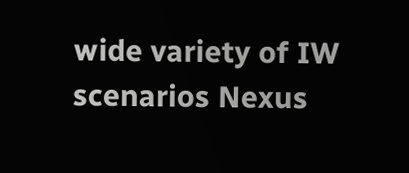wide variety of IW scenarios Nexus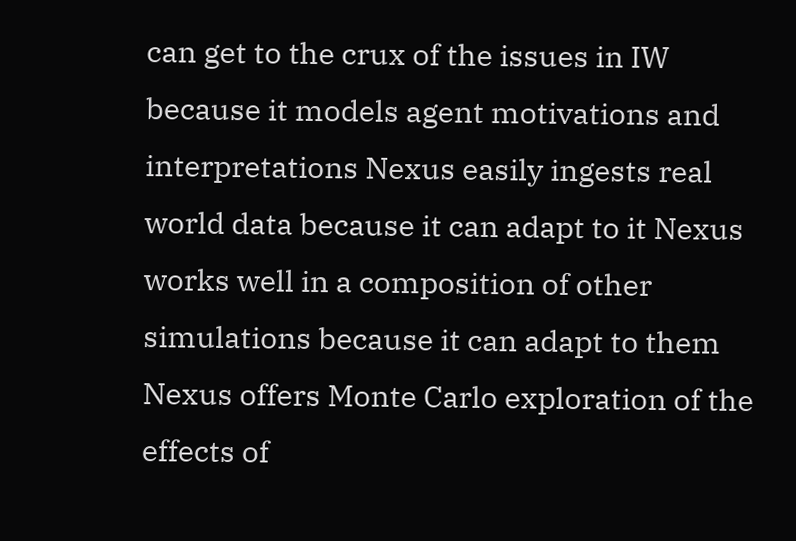can get to the crux of the issues in IW because it models agent motivations and interpretations Nexus easily ingests real world data because it can adapt to it Nexus works well in a composition of other simulations because it can adapt to them Nexus offers Monte Carlo exploration of the effects of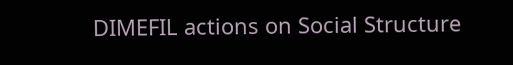DIMEFIL actions on Social Structure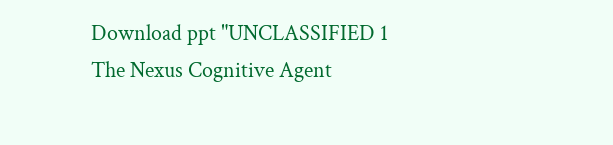Download ppt "UNCLASSIFIED 1 The Nexus Cognitive Agent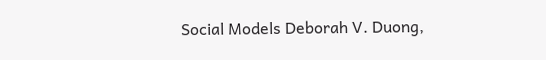Social Models Deborah V. Duong,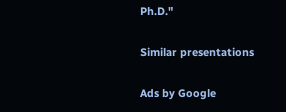Ph.D."

Similar presentations

Ads by Google